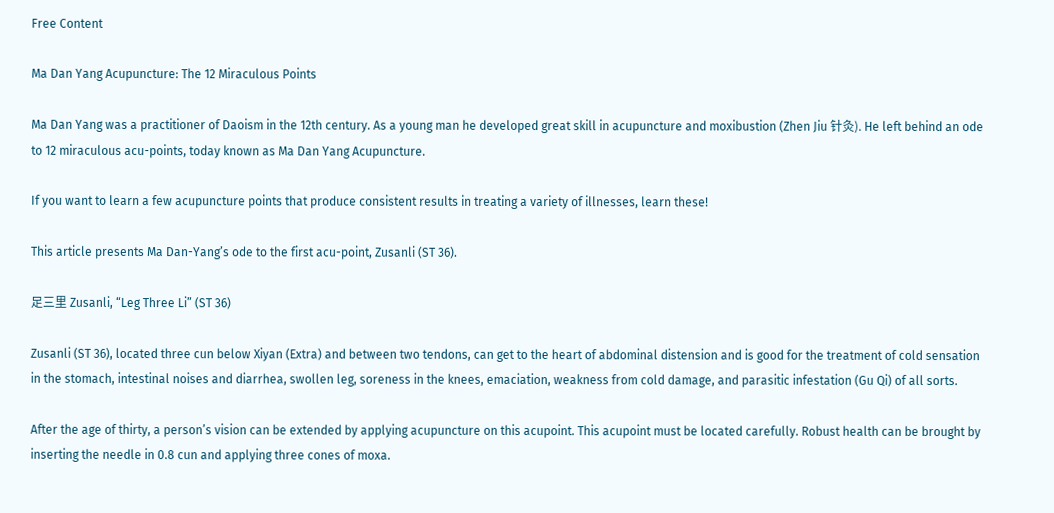Free Content

Ma Dan Yang Acupuncture: The 12 Miraculous Points

Ma Dan Yang was a practitioner of Daoism in the 12th century. As a young man he developed great skill in acupuncture and moxibustion (Zhen Jiu 针灸). He left behind an ode to 12 miraculous acu-points, today known as Ma Dan Yang Acupuncture.

If you want to learn a few acupuncture points that produce consistent results in treating a variety of illnesses, learn these!

This article presents Ma Dan-Yang’s ode to the first acu-point, Zusanli (ST 36).

足三里 Zusanli, “Leg Three Li” (ST 36)

Zusanli (ST 36), located three cun below Xiyan (Extra) and between two tendons, can get to the heart of abdominal distension and is good for the treatment of cold sensation in the stomach, intestinal noises and diarrhea, swollen leg, soreness in the knees, emaciation, weakness from cold damage, and parasitic infestation (Gu Qi) of all sorts.

After the age of thirty, a person’s vision can be extended by applying acupuncture on this acupoint. This acupoint must be located carefully. Robust health can be brought by inserting the needle in 0.8 cun and applying three cones of moxa.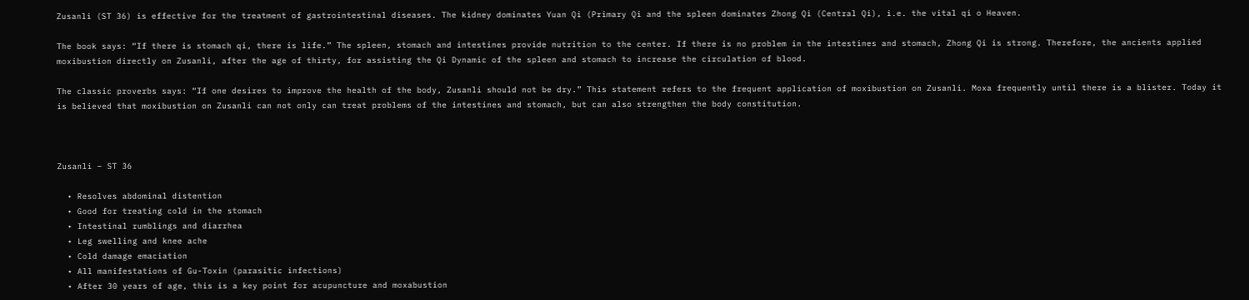Zusanli (ST 36) is effective for the treatment of gastrointestinal diseases. The kidney dominates Yuan Qi (Primary Qi and the spleen dominates Zhong Qi (Central Qi), i.e. the vital qi o Heaven.

The book says: “If there is stomach qi, there is life.” The spleen, stomach and intestines provide nutrition to the center. If there is no problem in the intestines and stomach, Zhong Qi is strong. Therefore, the ancients applied moxibustion directly on Zusanli, after the age of thirty, for assisting the Qi Dynamic of the spleen and stomach to increase the circulation of blood.

The classic proverbs says: “If one desires to improve the health of the body, Zusanli should not be dry.” This statement refers to the frequent application of moxibustion on Zusanli. Moxa frequently until there is a blister. Today it is believed that moxibustion on Zusanli can not only can treat problems of the intestines and stomach, but can also strengthen the body constitution.



Zusanli – ST 36

  • Resolves abdominal distention
  • Good for treating cold in the stomach
  • Intestinal rumblings and diarrhea
  • Leg swelling and knee ache
  • Cold damage emaciation
  • All manifestations of Gu-Toxin (parasitic infections)
  • After 30 years of age, this is a key point for acupuncture and moxabustion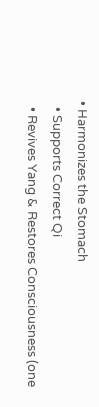• Harmonizes the Stomach
  • Supports Correct Qi
  • Revives Yang & Restores Consciousness (one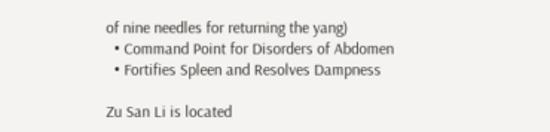of nine needles for returning the yang)
  • Command Point for Disorders of Abdomen
  • Fortifies Spleen and Resolves Dampness

Zu San Li is located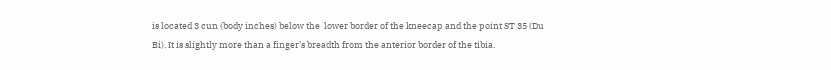is located 3 cun (body inches) below the  lower border of the kneecap and the point ST 35 (Du Bi). It is slightly more than a finger’s breadth from the anterior border of the tibia.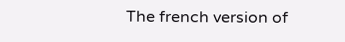The french version of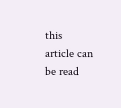this article can be read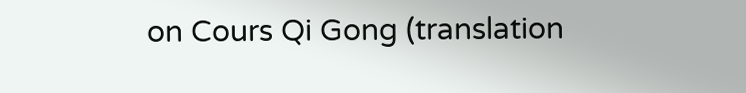on Cours Qi Gong (translation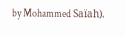by Mohammed Saïah).